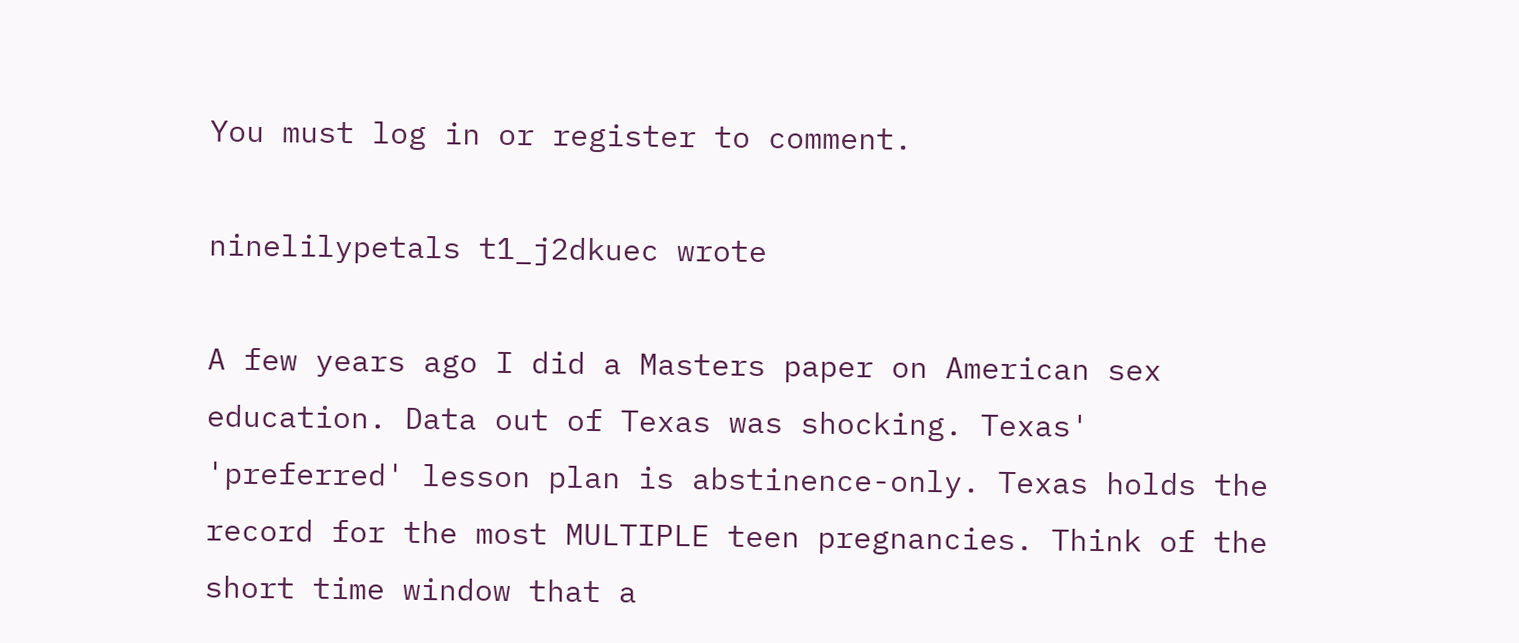You must log in or register to comment.

ninelilypetals t1_j2dkuec wrote

A few years ago I did a Masters paper on American sex education. Data out of Texas was shocking. Texas' 'preferred' lesson plan is abstinence-only. Texas holds the record for the most MULTIPLE teen pregnancies. Think of the short time window that a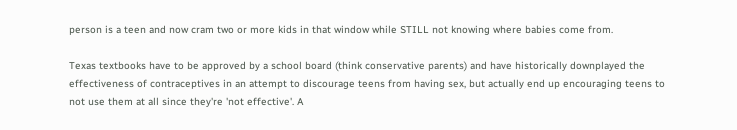person is a teen and now cram two or more kids in that window while STILL not knowing where babies come from.

Texas textbooks have to be approved by a school board (think conservative parents) and have historically downplayed the effectiveness of contraceptives in an attempt to discourage teens from having sex, but actually end up encouraging teens to not use them at all since they're 'not effective'. A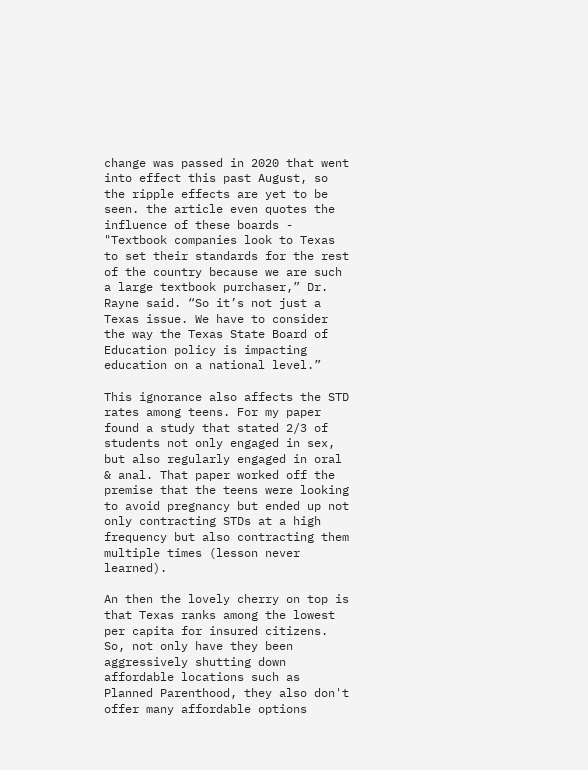change was passed in 2020 that went into effect this past August, so the ripple effects are yet to be seen. the article even quotes the influence of these boards - "Textbook companies look to Texas to set their standards for the rest of the country because we are such a large textbook purchaser,” Dr. Rayne said. “So it’s not just a Texas issue. We have to consider the way the Texas State Board of Education policy is impacting education on a national level.”

This ignorance also affects the STD rates among teens. For my paper found a study that stated 2/3 of students not only engaged in sex, but also regularly engaged in oral & anal. That paper worked off the premise that the teens were looking to avoid pregnancy but ended up not only contracting STDs at a high frequency but also contracting them multiple times (lesson never learned).

An then the lovely cherry on top is that Texas ranks among the lowest per capita for insured citizens. So, not only have they been aggressively shutting down affordable locations such as Planned Parenthood, they also don't offer many affordable options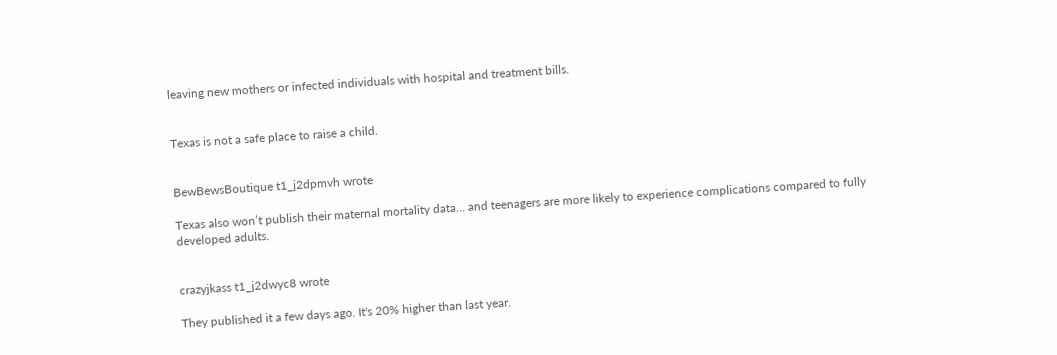leaving new mothers or infected individuals with hospital and treatment bills.


Texas is not a safe place to raise a child.


BewBewsBoutique t1_j2dpmvh wrote

Texas also won’t publish their maternal mortality data… and teenagers are more likely to experience complications compared to fully developed adults.


crazyjkass t1_j2dwyc8 wrote

They published it a few days ago. It's 20% higher than last year.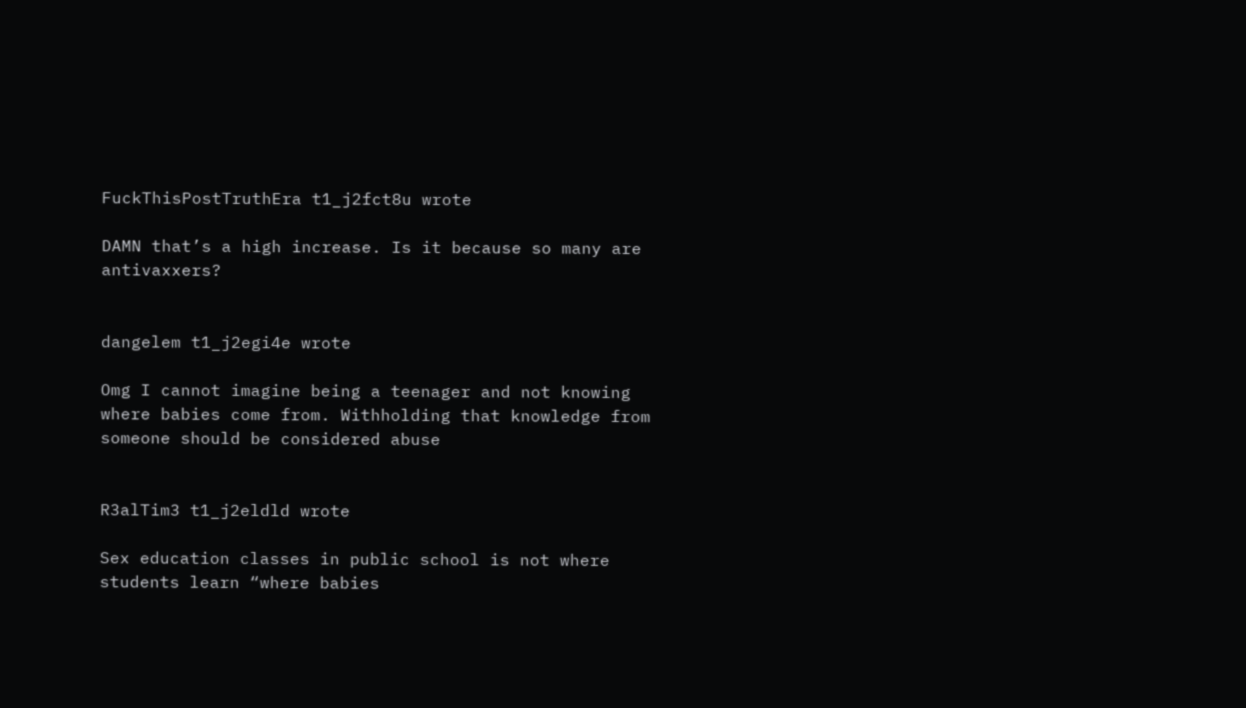FuckThisPostTruthEra t1_j2fct8u wrote

DAMN that’s a high increase. Is it because so many are antivaxxers?


dangelem t1_j2egi4e wrote

Omg I cannot imagine being a teenager and not knowing where babies come from. Withholding that knowledge from someone should be considered abuse


R3alTim3 t1_j2eldld wrote

Sex education classes in public school is not where students learn “where babies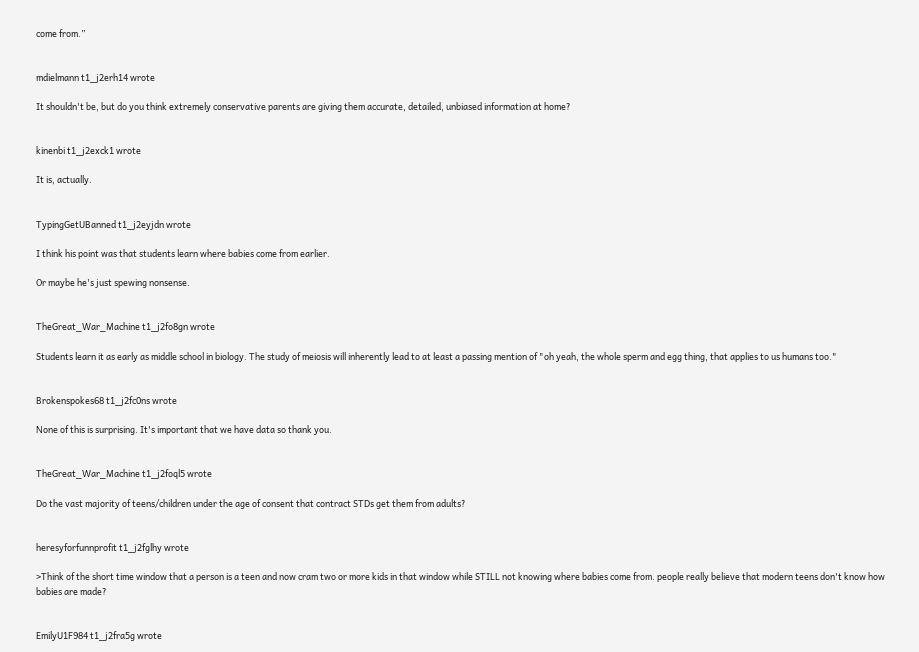come from.”


mdielmann t1_j2erh14 wrote

It shouldn't be, but do you think extremely conservative parents are giving them accurate, detailed, unbiased information at home?


kinenbi t1_j2exck1 wrote

It is, actually.


TypingGetUBanned t1_j2eyjdn wrote

I think his point was that students learn where babies come from earlier.

Or maybe he's just spewing nonsense.


TheGreat_War_Machine t1_j2fo8gn wrote

Students learn it as early as middle school in biology. The study of meiosis will inherently lead to at least a passing mention of "oh yeah, the whole sperm and egg thing, that applies to us humans too."


Brokenspokes68 t1_j2fc0ns wrote

None of this is surprising. It's important that we have data so thank you.


TheGreat_War_Machine t1_j2foql5 wrote

Do the vast majority of teens/children under the age of consent that contract STDs get them from adults?


heresyforfunnprofit t1_j2fglhy wrote

>Think of the short time window that a person is a teen and now cram two or more kids in that window while STILL not knowing where babies come from. people really believe that modern teens don't know how babies are made?


EmilyU1F984 t1_j2fra5g wrote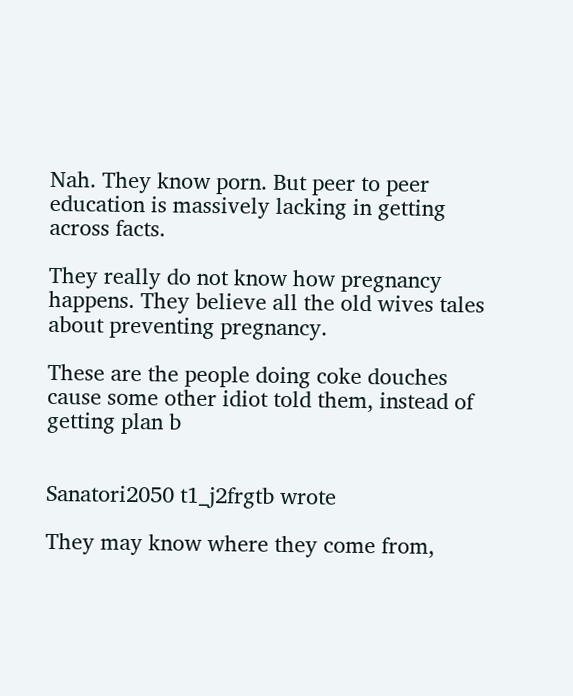Nah. They know porn. But peer to peer education is massively lacking in getting across facts.

They really do not know how pregnancy happens. They believe all the old wives tales about preventing pregnancy.

These are the people doing coke douches cause some other idiot told them, instead of getting plan b


Sanatori2050 t1_j2frgtb wrote

They may know where they come from,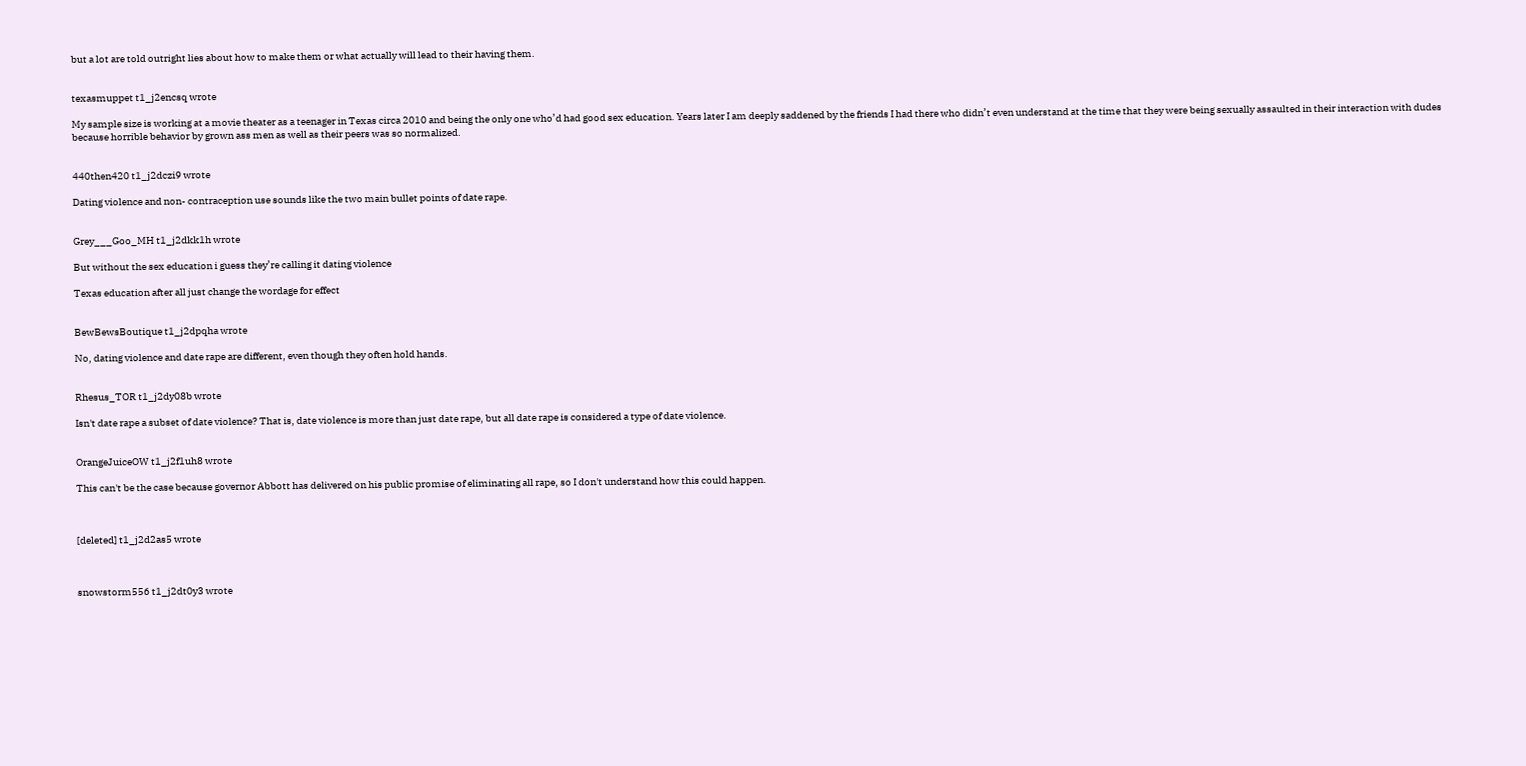but a lot are told outright lies about how to make them or what actually will lead to their having them.


texasmuppet t1_j2encsq wrote

My sample size is working at a movie theater as a teenager in Texas circa 2010 and being the only one who’d had good sex education. Years later I am deeply saddened by the friends I had there who didn’t even understand at the time that they were being sexually assaulted in their interaction with dudes because horrible behavior by grown ass men as well as their peers was so normalized.


440then420 t1_j2dczi9 wrote

Dating violence and non- contraception use sounds like the two main bullet points of date rape.


Grey___Goo_MH t1_j2dkk1h wrote

But without the sex education i guess they’re calling it dating violence

Texas education after all just change the wordage for effect


BewBewsBoutique t1_j2dpqha wrote

No, dating violence and date rape are different, even though they often hold hands.


Rhesus_TOR t1_j2dy08b wrote

Isn't date rape a subset of date violence? That is, date violence is more than just date rape, but all date rape is considered a type of date violence.


OrangeJuiceOW t1_j2f1uh8 wrote

This can't be the case because governor Abbott has delivered on his public promise of eliminating all rape, so I don't understand how this could happen.



[deleted] t1_j2d2as5 wrote



snowstorm556 t1_j2dt0y3 wrote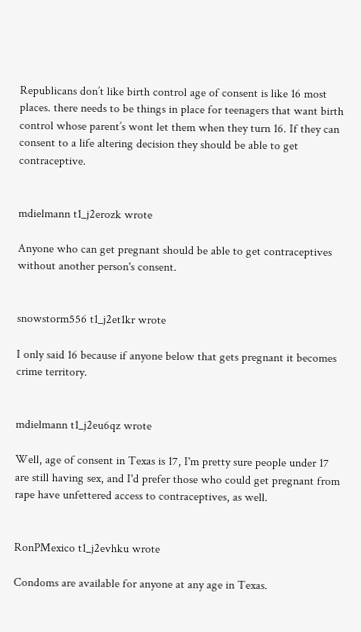Republicans don’t like birth control age of consent is like 16 most places. there needs to be things in place for teenagers that want birth control whose parent’s wont let them when they turn 16. If they can consent to a life altering decision they should be able to get contraceptive.


mdielmann t1_j2erozk wrote

Anyone who can get pregnant should be able to get contraceptives without another person's consent.


snowstorm556 t1_j2et1kr wrote

I only said 16 because if anyone below that gets pregnant it becomes crime territory.


mdielmann t1_j2eu6qz wrote

Well, age of consent in Texas is 17, I'm pretty sure people under 17 are still having sex, and I'd prefer those who could get pregnant from rape have unfettered access to contraceptives, as well.


RonPMexico t1_j2evhku wrote

Condoms are available for anyone at any age in Texas.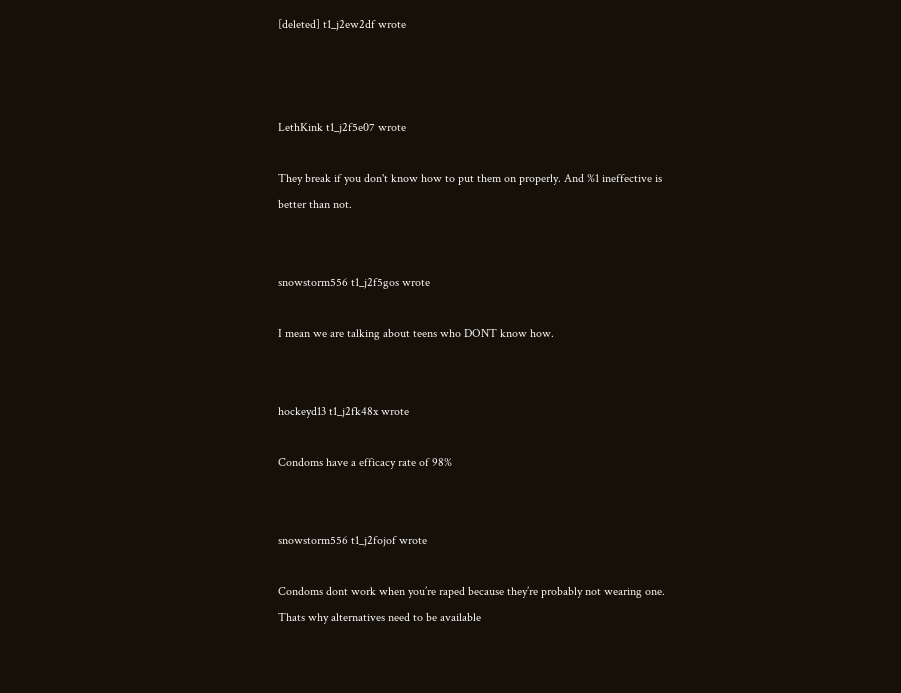[deleted] t1_j2ew2df wrote



LethKink t1_j2f5e07 wrote

They break if you don't know how to put them on properly. And %1 ineffective is better than not.


snowstorm556 t1_j2f5gos wrote

I mean we are talking about teens who DONT know how.


hockeyd13 t1_j2fk48x wrote

Condoms have a efficacy rate of 98%


snowstorm556 t1_j2fojof wrote

Condoms dont work when you’re raped because they’re probably not wearing one. Thats why alternatives need to be available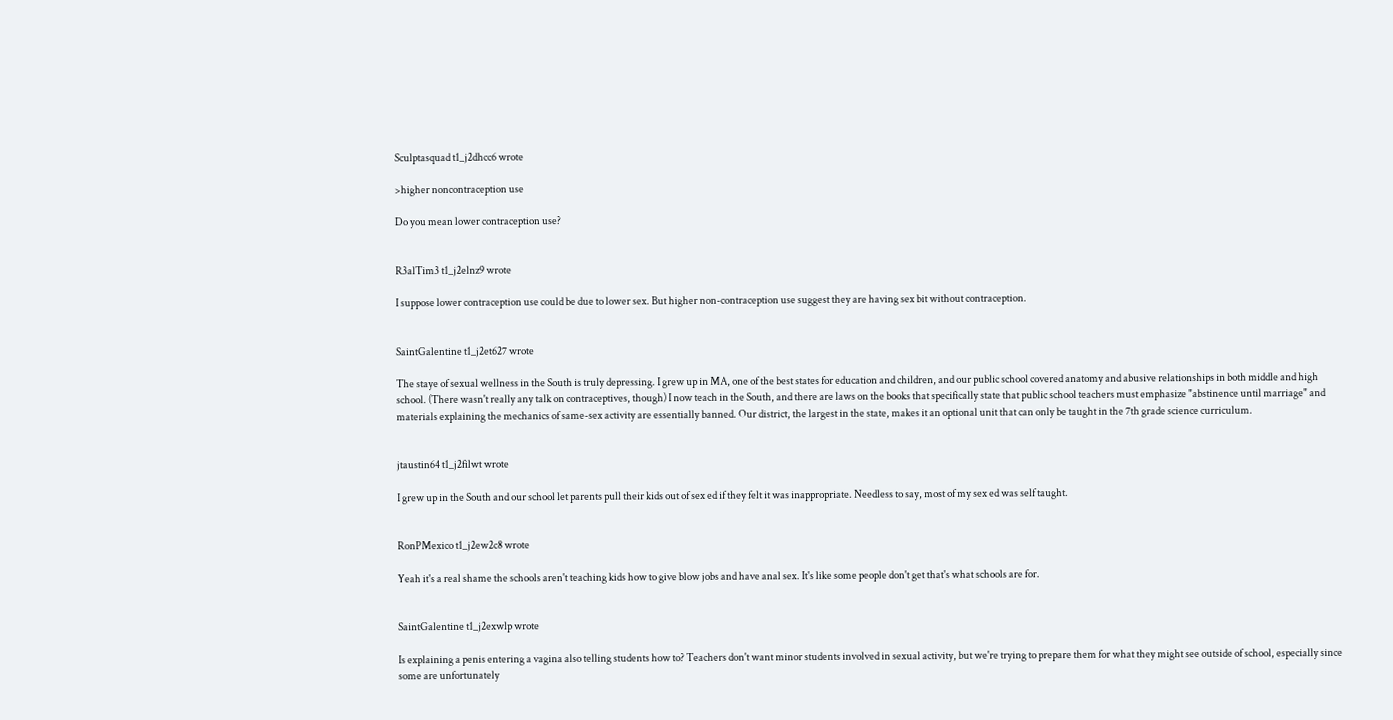Sculptasquad t1_j2dhcc6 wrote

>higher noncontraception use

Do you mean lower contraception use?


R3alTim3 t1_j2elnz9 wrote

I suppose lower contraception use could be due to lower sex. But higher non-contraception use suggest they are having sex bit without contraception.


SaintGalentine t1_j2et627 wrote

The staye of sexual wellness in the South is truly depressing. I grew up in MA, one of the best states for education and children, and our public school covered anatomy and abusive relationships in both middle and high school. (There wasn't really any talk on contraceptives, though) I now teach in the South, and there are laws on the books that specifically state that public school teachers must emphasize "abstinence until marriage" and materials explaining the mechanics of same-sex activity are essentially banned. Our district, the largest in the state, makes it an optional unit that can only be taught in the 7th grade science curriculum.


jtaustin64 t1_j2filwt wrote

I grew up in the South and our school let parents pull their kids out of sex ed if they felt it was inappropriate. Needless to say, most of my sex ed was self taught.


RonPMexico t1_j2ew2c8 wrote

Yeah it's a real shame the schools aren't teaching kids how to give blow jobs and have anal sex. It's like some people don't get that's what schools are for.


SaintGalentine t1_j2exwlp wrote

Is explaining a penis entering a vagina also telling students how to? Teachers don't want minor students involved in sexual activity, but we're trying to prepare them for what they might see outside of school, especially since some are unfortunately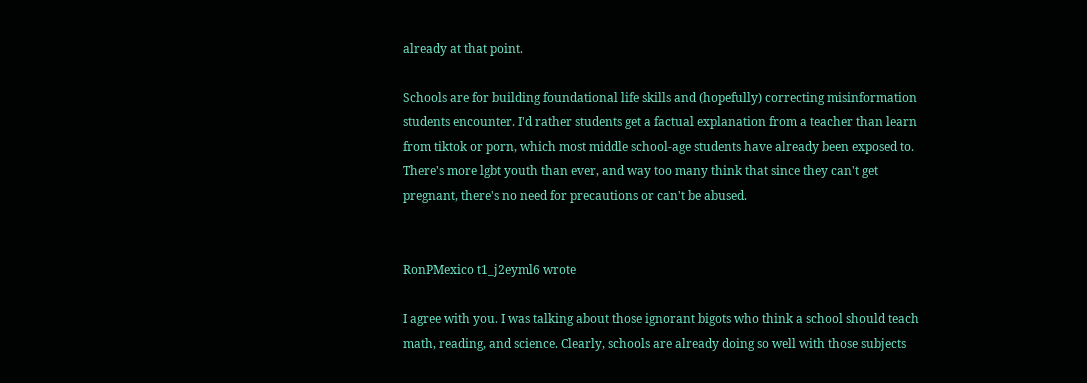already at that point.

Schools are for building foundational life skills and (hopefully) correcting misinformation students encounter. I'd rather students get a factual explanation from a teacher than learn from tiktok or porn, which most middle school-age students have already been exposed to. There's more lgbt youth than ever, and way too many think that since they can't get pregnant, there's no need for precautions or can't be abused.


RonPMexico t1_j2eyml6 wrote

I agree with you. I was talking about those ignorant bigots who think a school should teach math, reading, and science. Clearly, schools are already doing so well with those subjects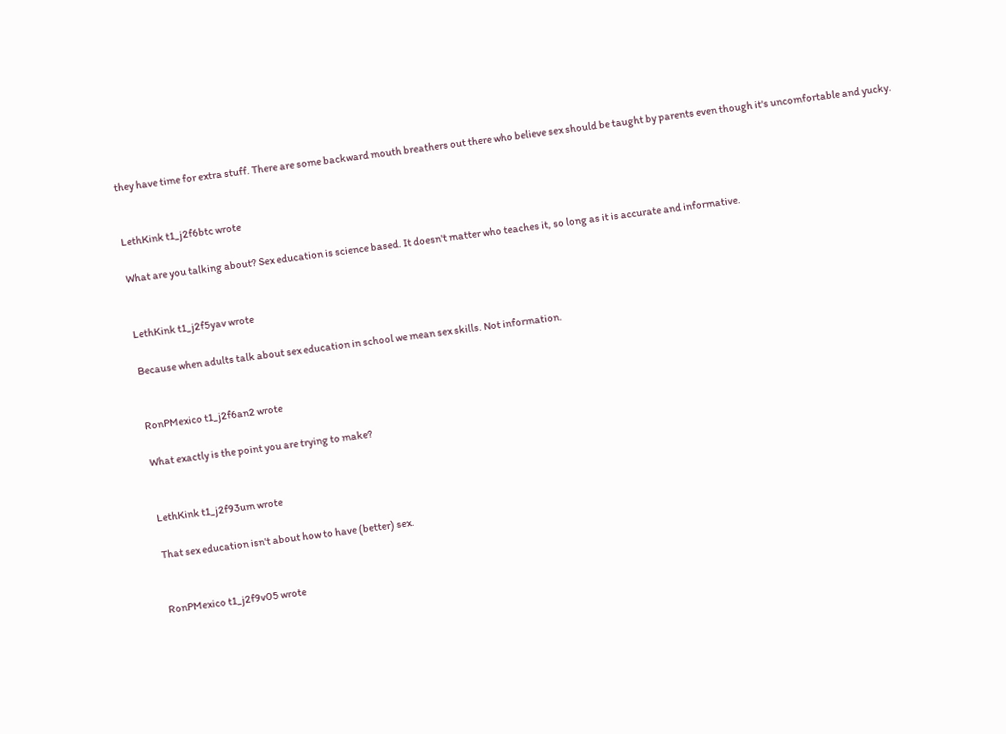they have time for extra stuff. There are some backward mouth breathers out there who believe sex should be taught by parents even though it's uncomfortable and yucky.


LethKink t1_j2f6btc wrote

What are you talking about? Sex education is science based. It doesn't matter who teaches it, so long as it is accurate and informative.


LethKink t1_j2f5yav wrote

Because when adults talk about sex education in school we mean sex skills. Not information.


RonPMexico t1_j2f6an2 wrote

What exactly is the point you are trying to make?


LethKink t1_j2f93um wrote

That sex education isn't about how to have (better) sex.


RonPMexico t1_j2f9v05 wrote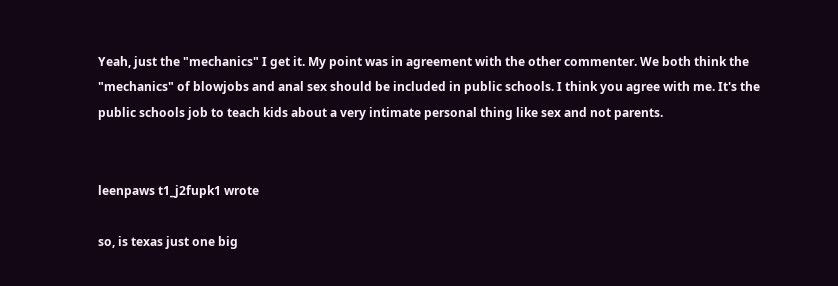Yeah, just the "mechanics" I get it. My point was in agreement with the other commenter. We both think the "mechanics" of blowjobs and anal sex should be included in public schools. I think you agree with me. It's the public schools job to teach kids about a very intimate personal thing like sex and not parents.


leenpaws t1_j2fupk1 wrote

so, is texas just one big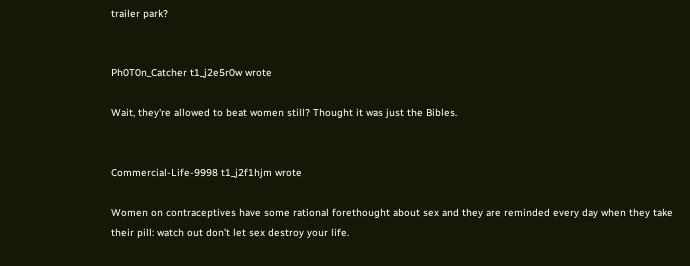trailer park?


Ph0T0n_Catcher t1_j2e5r0w wrote

Wait, they're allowed to beat women still? Thought it was just the Bibles.


Commercial-Life-9998 t1_j2f1hjm wrote

Women on contraceptives have some rational forethought about sex and they are reminded every day when they take their pill: watch out don’t let sex destroy your life.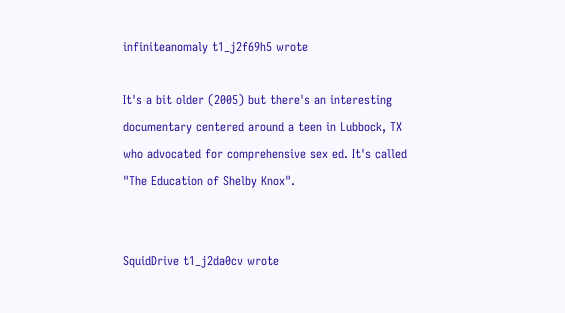infiniteanomaly t1_j2f69h5 wrote

It's a bit older (2005) but there's an interesting documentary centered around a teen in Lubbock, TX who advocated for comprehensive sex ed. It's called "The Education of Shelby Knox".


SquidDrive t1_j2da0cv wrote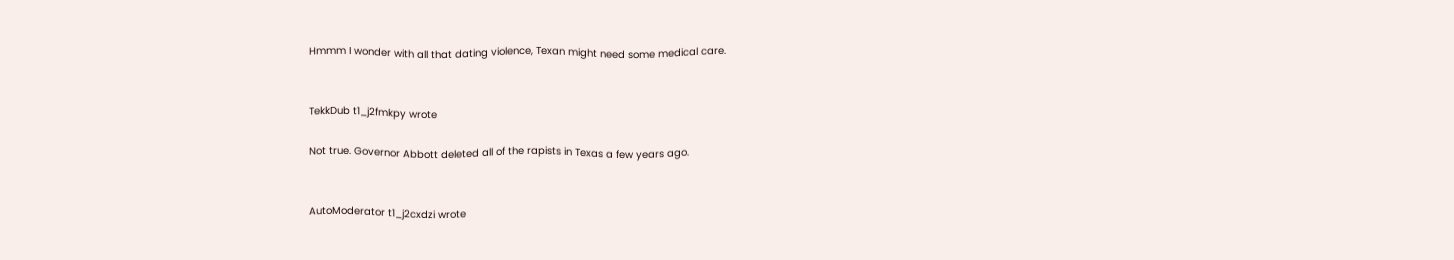Hmmm I wonder with all that dating violence, Texan might need some medical care.


TekkDub t1_j2fmkpy wrote

Not true. Governor Abbott deleted all of the rapists in Texas a few years ago.


AutoModerator t1_j2cxdzi wrote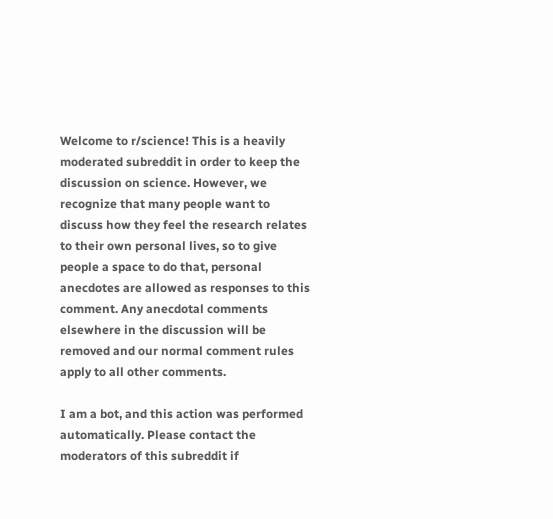Welcome to r/science! This is a heavily moderated subreddit in order to keep the discussion on science. However, we recognize that many people want to discuss how they feel the research relates to their own personal lives, so to give people a space to do that, personal anecdotes are allowed as responses to this comment. Any anecdotal comments elsewhere in the discussion will be removed and our normal comment rules apply to all other comments.

I am a bot, and this action was performed automatically. Please contact the moderators of this subreddit if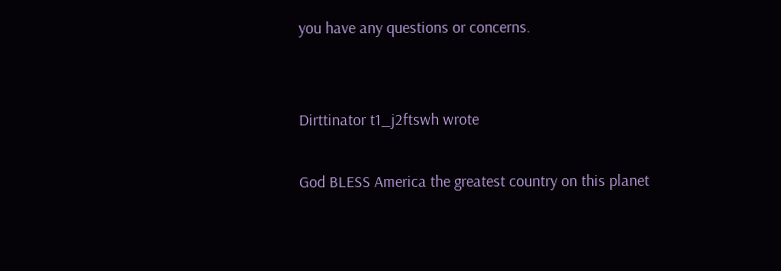you have any questions or concerns.


Dirttinator t1_j2ftswh wrote

God BLESS America the greatest country on this planet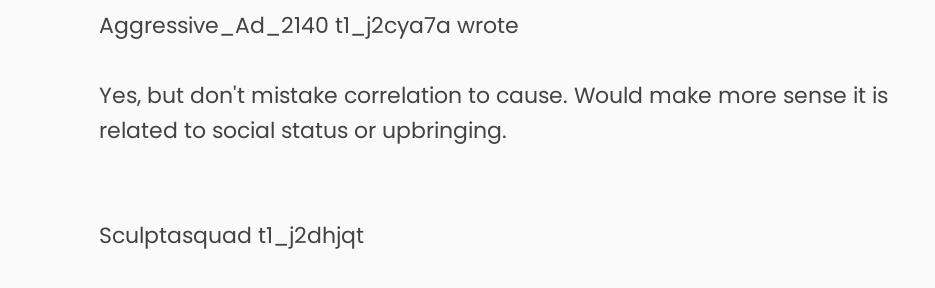Aggressive_Ad_2140 t1_j2cya7a wrote

Yes, but don't mistake correlation to cause. Would make more sense it is related to social status or upbringing.


Sculptasquad t1_j2dhjqt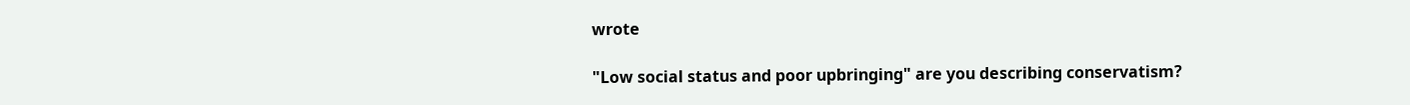wrote

"Low social status and poor upbringing" are you describing conservatism?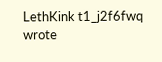LethKink t1_j2f6fwq wrote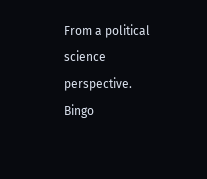From a political science perspective. Bingo